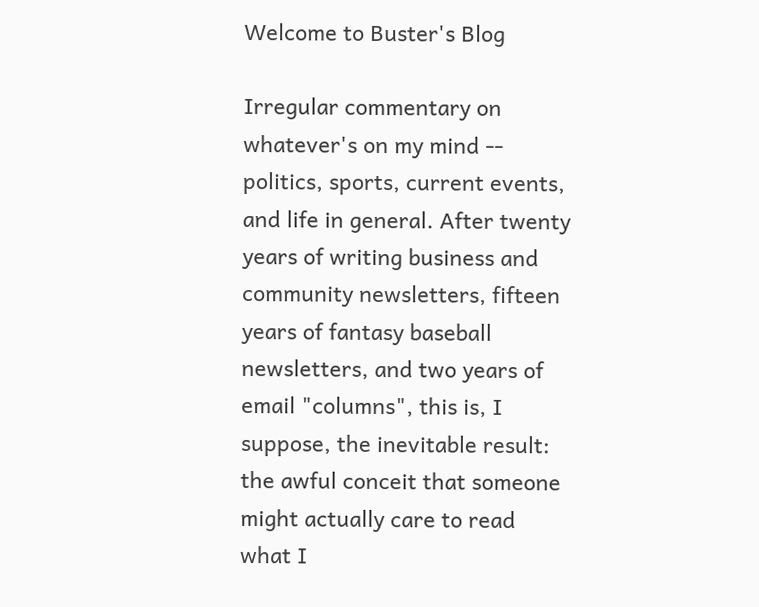Welcome to Buster's Blog

Irregular commentary on whatever's on my mind -- politics, sports, current events, and life in general. After twenty years of writing business and community newsletters, fifteen years of fantasy baseball newsletters, and two years of email "columns", this is, I suppose, the inevitable result: the awful conceit that someone might actually care to read what I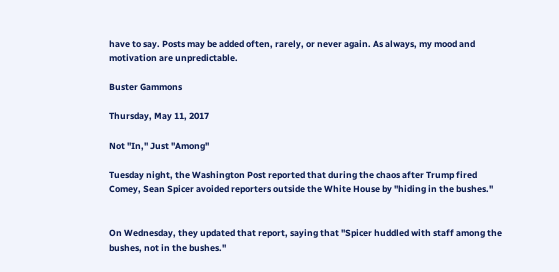have to say. Posts may be added often, rarely, or never again. As always, my mood and motivation are unpredictable.

Buster Gammons

Thursday, May 11, 2017

Not "In," Just "Among"

Tuesday night, the Washington Post reported that during the chaos after Trump fired Comey, Sean Spicer avoided reporters outside the White House by "hiding in the bushes."


On Wednesday, they updated that report, saying that "Spicer huddled with staff among the bushes, not in the bushes."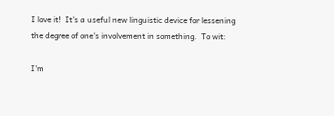I love it!  It's a useful new linguistic device for lessening the degree of one's involvement in something.  To wit:

I'm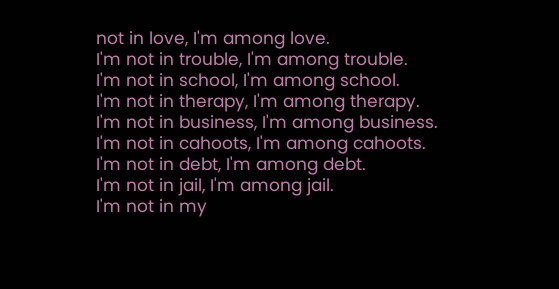not in love, I'm among love.
I'm not in trouble, I'm among trouble.
I'm not in school, I'm among school.
I'm not in therapy, I'm among therapy.
I'm not in business, I'm among business.
I'm not in cahoots, I'm among cahoots.
I'm not in debt, I'm among debt.
I'm not in jail, I'm among jail.
I'm not in my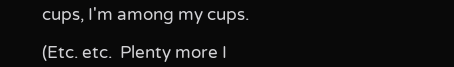cups, I'm among my cups.

(Etc. etc.  Plenty more I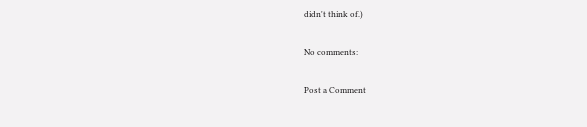didn't think of.)

No comments:

Post a Comment